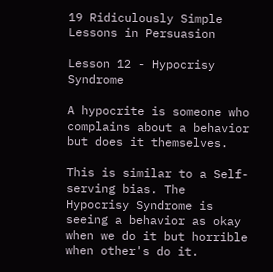19 Ridiculously Simple Lessons in Persuasion

Lesson 12 - Hypocrisy Syndrome

A hypocrite is someone who complains about a behavior but does it themselves.

This is similar to a Self-serving bias. The Hypocrisy Syndrome is seeing a behavior as okay when we do it but horrible when other's do it.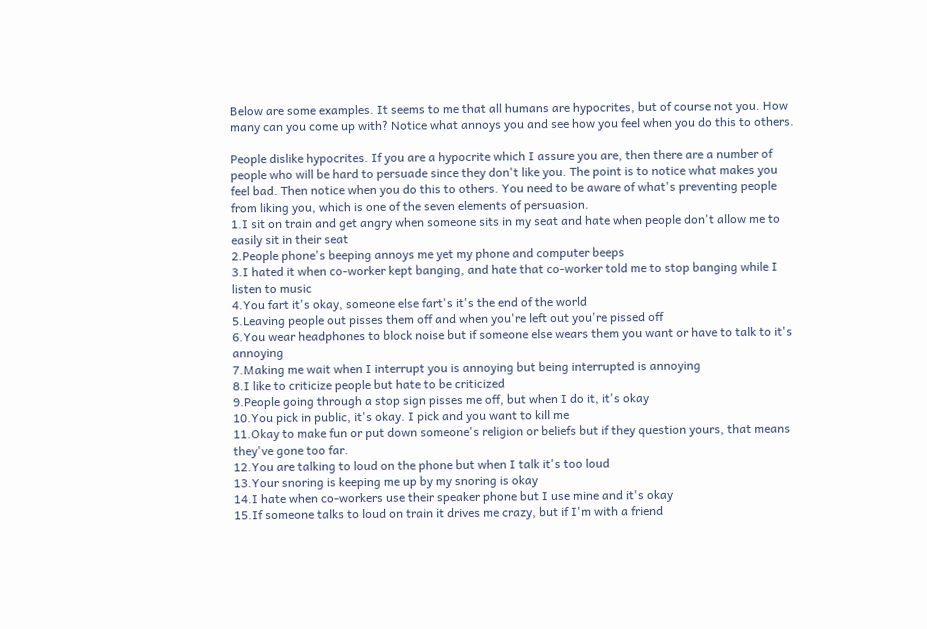Below are some examples. It seems to me that all humans are hypocrites, but of course not you. How many can you come up with? Notice what annoys you and see how you feel when you do this to others.

People dislike hypocrites. If you are a hypocrite which I assure you are, then there are a number of people who will be hard to persuade since they don't like you. The point is to notice what makes you feel bad. Then notice when you do this to others. You need to be aware of what's preventing people from liking you, which is one of the seven elements of persuasion.
1.I sit on train and get angry when someone sits in my seat and hate when people don't allow me to easily sit in their seat
2.People phone's beeping annoys me yet my phone and computer beeps
3.I hated it when co-worker kept banging, and hate that co-worker told me to stop banging while I listen to music
4.You fart it's okay, someone else fart's it's the end of the world
5.Leaving people out pisses them off and when you're left out you're pissed off
6.You wear headphones to block noise but if someone else wears them you want or have to talk to it's annoying
7.Making me wait when I interrupt you is annoying but being interrupted is annoying
8.I like to criticize people but hate to be criticized
9.People going through a stop sign pisses me off, but when I do it, it's okay
10.You pick in public, it's okay. I pick and you want to kill me
11.Okay to make fun or put down someone's religion or beliefs but if they question yours, that means they've gone too far.
12.You are talking to loud on the phone but when I talk it's too loud
13.Your snoring is keeping me up by my snoring is okay
14.I hate when co-workers use their speaker phone but I use mine and it's okay
15.If someone talks to loud on train it drives me crazy, but if I'm with a friend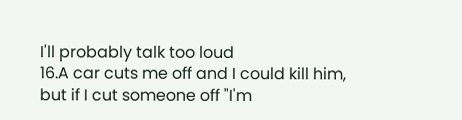I'll probably talk too loud
16.A car cuts me off and I could kill him, but if I cut someone off "I'm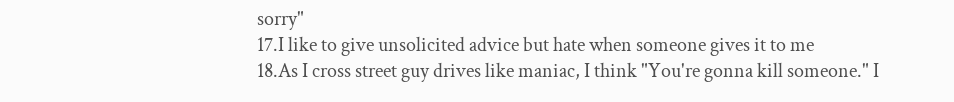sorry"
17.I like to give unsolicited advice but hate when someone gives it to me
18.As I cross street guy drives like maniac, I think "You're gonna kill someone." I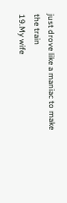just drove like a maniac to make the train
19.My wife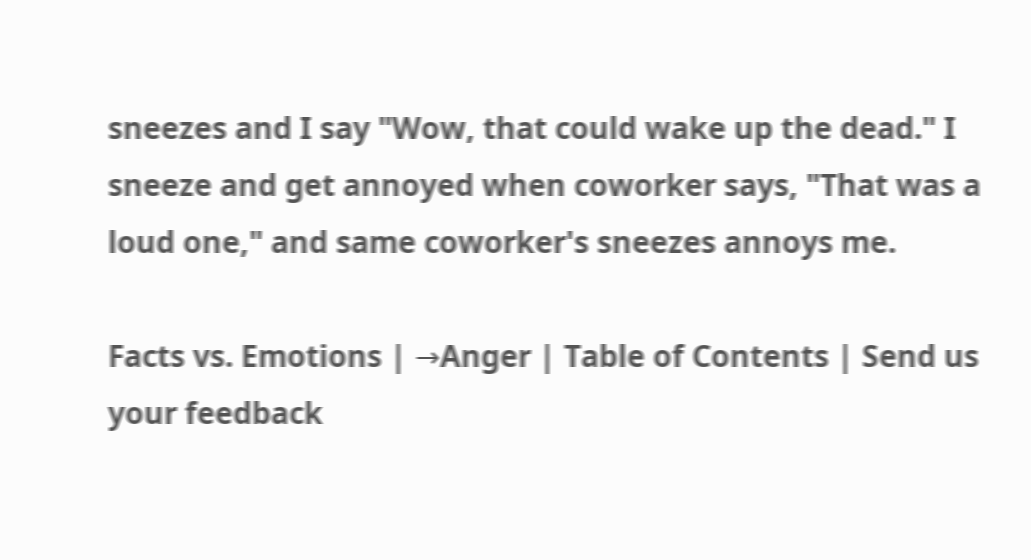sneezes and I say "Wow, that could wake up the dead." I sneeze and get annoyed when coworker says, "That was a loud one," and same coworker's sneezes annoys me.

Facts vs. Emotions | →Anger | Table of Contents | Send us your feedback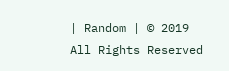| Random | © 2019 All Rights Reserved